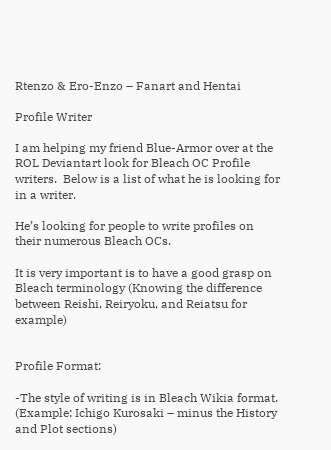Rtenzo & Ero-Enzo – Fanart and Hentai

Profile Writer

I am helping my friend Blue-Armor over at the ROL Deviantart look for Bleach OC Profile writers.  Below is a list of what he is looking for in a writer.

He’s looking for people to write profiles on their numerous Bleach OCs.

It is very important is to have a good grasp on Bleach terminology (Knowing the difference between Reishi, Reiryoku, and Reiatsu for example)


Profile Format:

-The style of writing is in Bleach Wikia format. (Example: Ichigo Kurosaki – minus the History and Plot sections)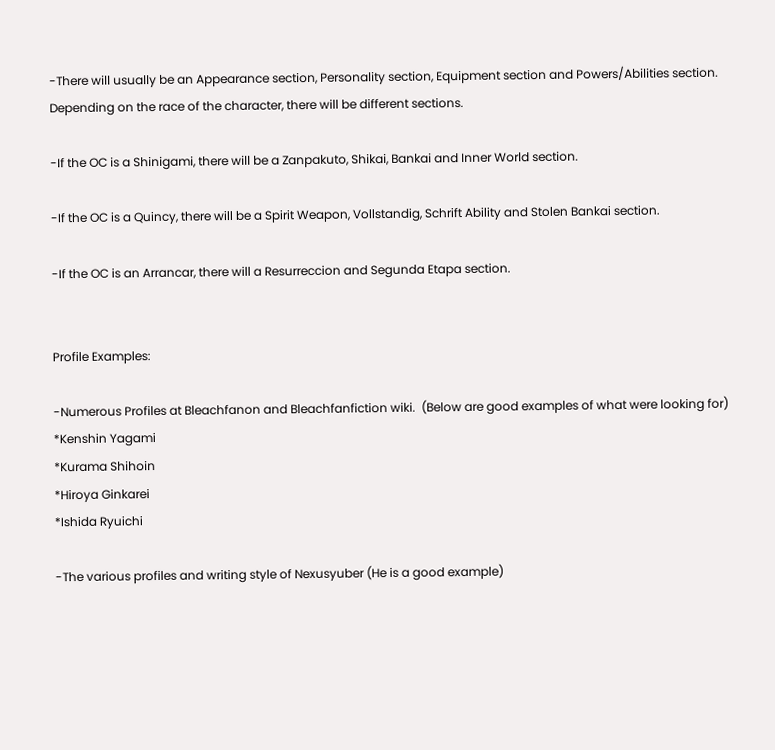-There will usually be an Appearance section, Personality section, Equipment section and Powers/Abilities section.  Depending on the race of the character, there will be different sections.

-If the OC is a Shinigami, there will be a Zanpakuto, Shikai, Bankai and Inner World section.

-If the OC is a Quincy, there will be a Spirit Weapon, Vollstandig, Schrift Ability and Stolen Bankai section.

-If the OC is an Arrancar, there will a Resurreccion and Segunda Etapa section.


Profile Examples:

-Numerous Profiles at Bleachfanon and Bleachfanfiction wiki.  (Below are good examples of what were looking for)
*Kenshin Yagami
*Kurama Shihoin
*Hiroya Ginkarei
*Ishida Ryuichi

-The various profiles and writing style of Nexusyuber (He is a good example)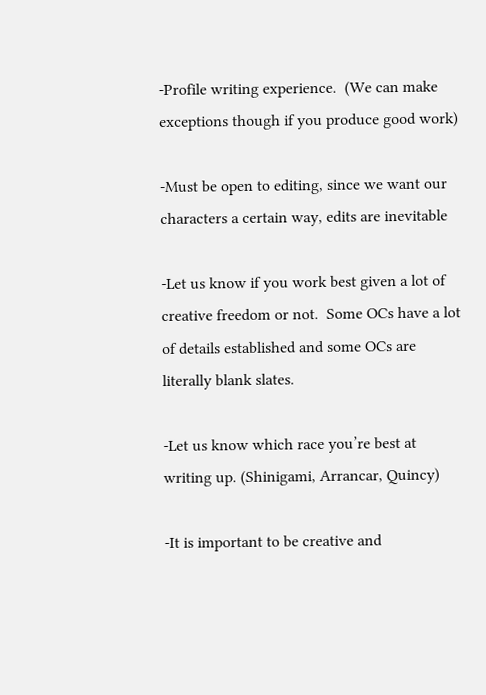-Profile writing experience.  (We can make exceptions though if you produce good work)

-Must be open to editing, since we want our characters a certain way, edits are inevitable

-Let us know if you work best given a lot of creative freedom or not.  Some OCs have a lot of details established and some OCs are literally blank slates.

-Let us know which race you’re best at writing up. (Shinigami, Arrancar, Quincy)

-It is important to be creative and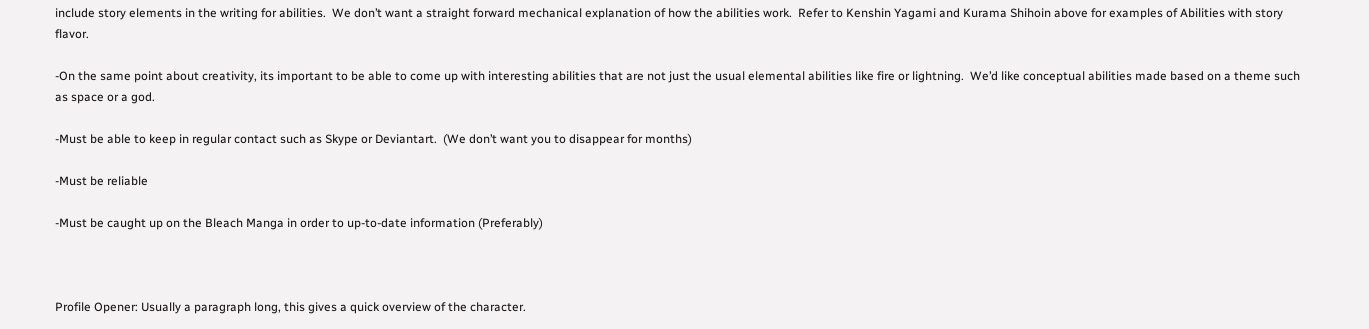include story elements in the writing for abilities.  We don’t want a straight forward mechanical explanation of how the abilities work.  Refer to Kenshin Yagami and Kurama Shihoin above for examples of Abilities with story flavor.

-On the same point about creativity, its important to be able to come up with interesting abilities that are not just the usual elemental abilities like fire or lightning.  We’d like conceptual abilities made based on a theme such as space or a god.

-Must be able to keep in regular contact such as Skype or Deviantart.  (We don’t want you to disappear for months)

-Must be reliable

-Must be caught up on the Bleach Manga in order to up-to-date information (Preferably)



Profile Opener: Usually a paragraph long, this gives a quick overview of the character.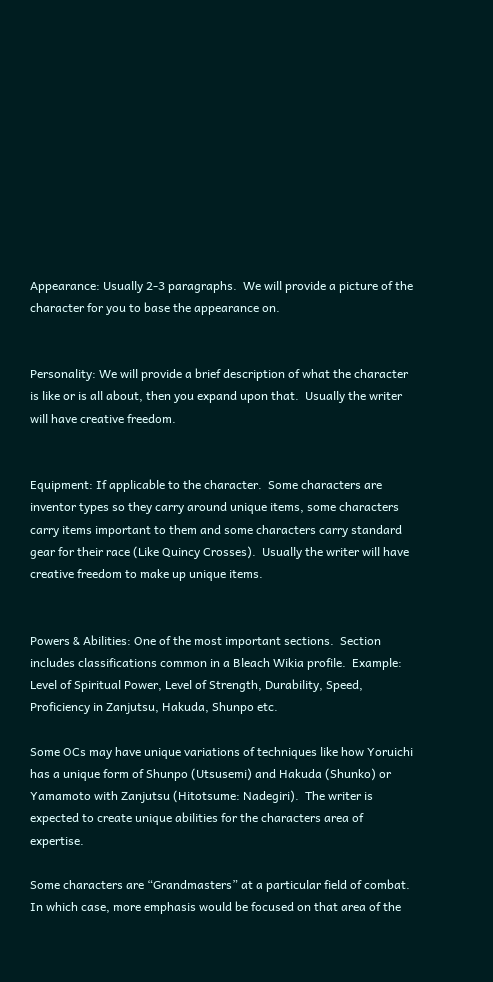Appearance: Usually 2-3 paragraphs.  We will provide a picture of the character for you to base the appearance on.


Personality: We will provide a brief description of what the character is like or is all about, then you expand upon that.  Usually the writer will have creative freedom.


Equipment: If applicable to the character.  Some characters are inventor types so they carry around unique items, some characters carry items important to them and some characters carry standard gear for their race (Like Quincy Crosses).  Usually the writer will have creative freedom to make up unique items.


Powers & Abilities: One of the most important sections.  Section includes classifications common in a Bleach Wikia profile.  Example: Level of Spiritual Power, Level of Strength, Durability, Speed, Proficiency in Zanjutsu, Hakuda, Shunpo etc.

Some OCs may have unique variations of techniques like how Yoruichi has a unique form of Shunpo (Utsusemi) and Hakuda (Shunko) or Yamamoto with Zanjutsu (Hitotsume: Nadegiri).  The writer is expected to create unique abilities for the characters area of expertise.

Some characters are “Grandmasters” at a particular field of combat.  In which case, more emphasis would be focused on that area of the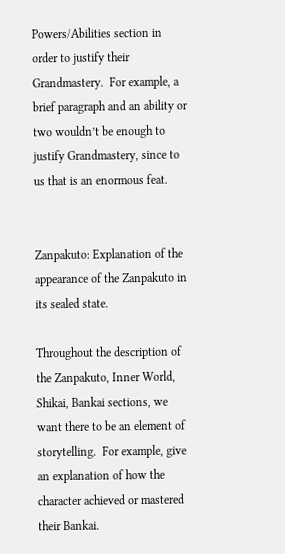Powers/Abilities section in order to justify their Grandmastery.  For example, a brief paragraph and an ability or two wouldn’t be enough to justify Grandmastery, since to us that is an enormous feat.


Zanpakuto: Explanation of the appearance of the Zanpakuto in its sealed state.

Throughout the description of the Zanpakuto, Inner World, Shikai, Bankai sections, we want there to be an element of storytelling.  For example, give an explanation of how the character achieved or mastered their Bankai.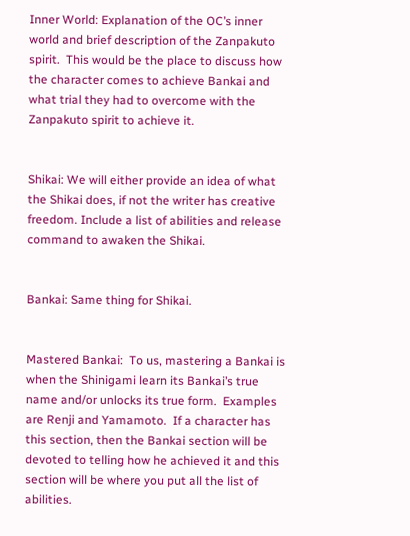Inner World: Explanation of the OC’s inner world and brief description of the Zanpakuto spirit.  This would be the place to discuss how the character comes to achieve Bankai and what trial they had to overcome with the Zanpakuto spirit to achieve it.


Shikai: We will either provide an idea of what the Shikai does, if not the writer has creative freedom. Include a list of abilities and release command to awaken the Shikai.


Bankai: Same thing for Shikai.


Mastered Bankai:  To us, mastering a Bankai is when the Shinigami learn its Bankai’s true name and/or unlocks its true form.  Examples are Renji and Yamamoto.  If a character has this section, then the Bankai section will be devoted to telling how he achieved it and this section will be where you put all the list of abilities.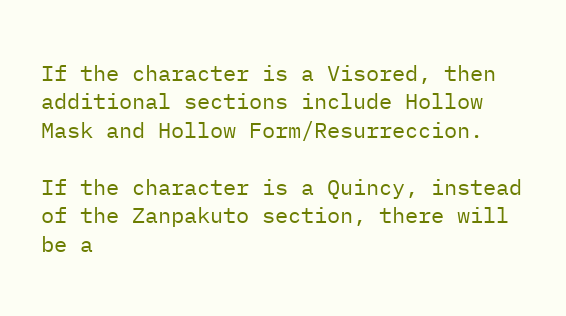If the character is a Visored, then additional sections include Hollow Mask and Hollow Form/Resurreccion.

If the character is a Quincy, instead of the Zanpakuto section, there will be a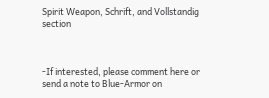Spirit Weapon, Schrift, and Vollstandig section



-If interested, please comment here or send a note to Blue-Armor on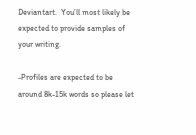Deviantart.  You’ll most likely be expected to provide samples of your writing.

-Profiles are expected to be around 8k-15k words so please let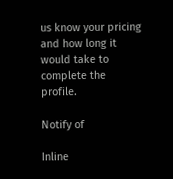us know your pricing and how long it would take to complete the profile.

Notify of

Inline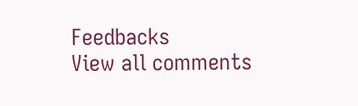Feedbacks
View all comments